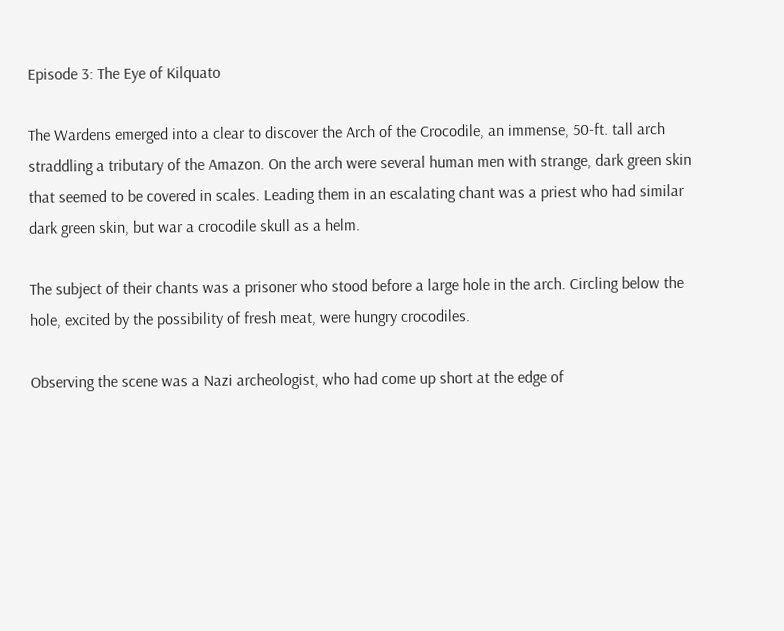Episode 3: The Eye of Kilquato

The Wardens emerged into a clear to discover the Arch of the Crocodile, an immense, 50-ft. tall arch straddling a tributary of the Amazon. On the arch were several human men with strange, dark green skin  that seemed to be covered in scales. Leading them in an escalating chant was a priest who had similar dark green skin, but war a crocodile skull as a helm.

The subject of their chants was a prisoner who stood before a large hole in the arch. Circling below the hole, excited by the possibility of fresh meat, were hungry crocodiles.

Observing the scene was a Nazi archeologist, who had come up short at the edge of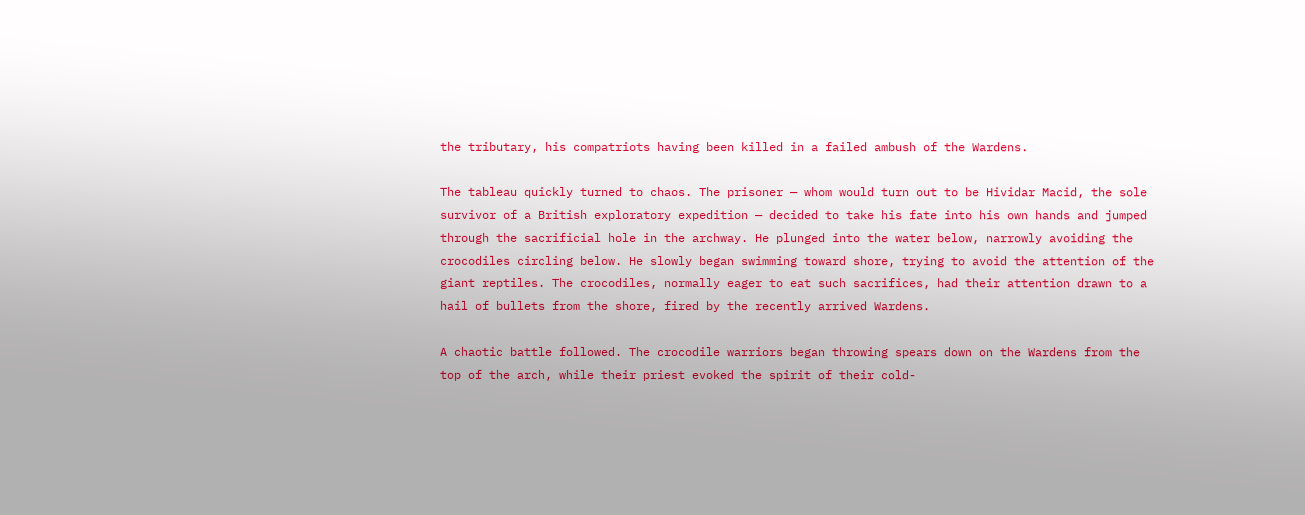the tributary, his compatriots having been killed in a failed ambush of the Wardens.

The tableau quickly turned to chaos. The prisoner — whom would turn out to be Hividar Macid, the sole survivor of a British exploratory expedition — decided to take his fate into his own hands and jumped through the sacrificial hole in the archway. He plunged into the water below, narrowly avoiding the crocodiles circling below. He slowly began swimming toward shore, trying to avoid the attention of the giant reptiles. The crocodiles, normally eager to eat such sacrifices, had their attention drawn to a hail of bullets from the shore, fired by the recently arrived Wardens.

A chaotic battle followed. The crocodile warriors began throwing spears down on the Wardens from the top of the arch, while their priest evoked the spirit of their cold-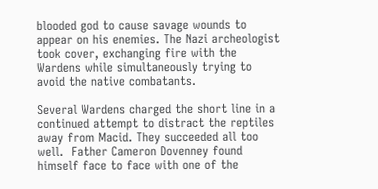blooded god to cause savage wounds to appear on his enemies. The Nazi archeologist took cover, exchanging fire with the Wardens while simultaneously trying to avoid the native combatants.

Several Wardens charged the short line in a continued attempt to distract the reptiles away from Macid. They succeeded all too well.  Father Cameron Dovenney found himself face to face with one of the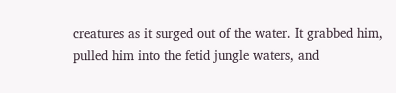creatures as it surged out of the water. It grabbed him, pulled him into the fetid jungle waters, and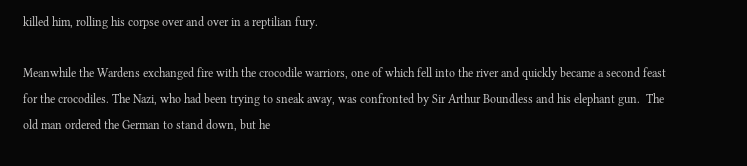killed him, rolling his corpse over and over in a reptilian fury.

Meanwhile the Wardens exchanged fire with the crocodile warriors, one of which fell into the river and quickly became a second feast for the crocodiles. The Nazi, who had been trying to sneak away, was confronted by Sir Arthur Boundless and his elephant gun.  The old man ordered the German to stand down, but he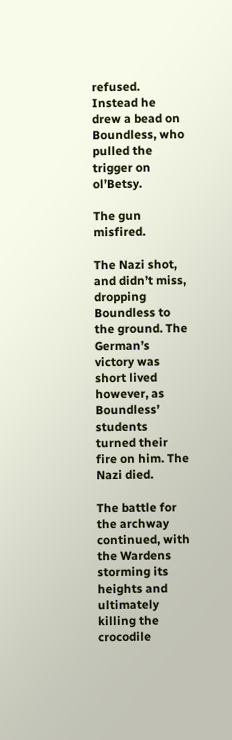refused. Instead he drew a bead on Boundless, who pulled the trigger on ol’Betsy.

The gun misfired.

The Nazi shot, and didn’t miss, dropping Boundless to the ground. The German’s victory was short lived however, as Boundless’ students turned their fire on him. The Nazi died.

The battle for the archway continued, with the Wardens storming its heights and ultimately killing the crocodile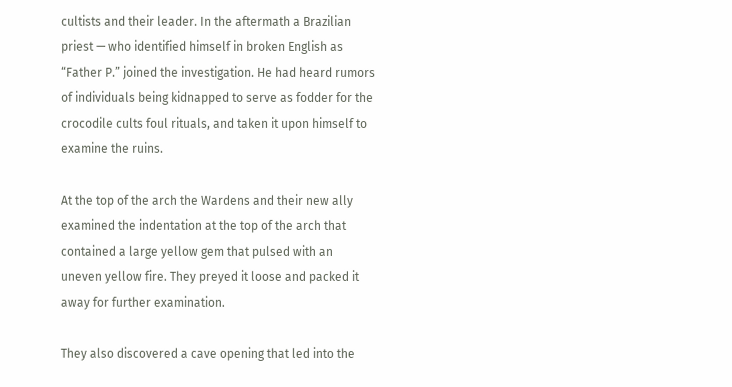cultists and their leader. In the aftermath a Brazilian priest — who identified himself in broken English as “Father P.” joined the investigation. He had heard rumors of individuals being kidnapped to serve as fodder for the crocodile cults foul rituals, and taken it upon himself to examine the ruins.

At the top of the arch the Wardens and their new ally examined the indentation at the top of the arch that contained a large yellow gem that pulsed with an uneven yellow fire. They preyed it loose and packed it away for further examination.

They also discovered a cave opening that led into the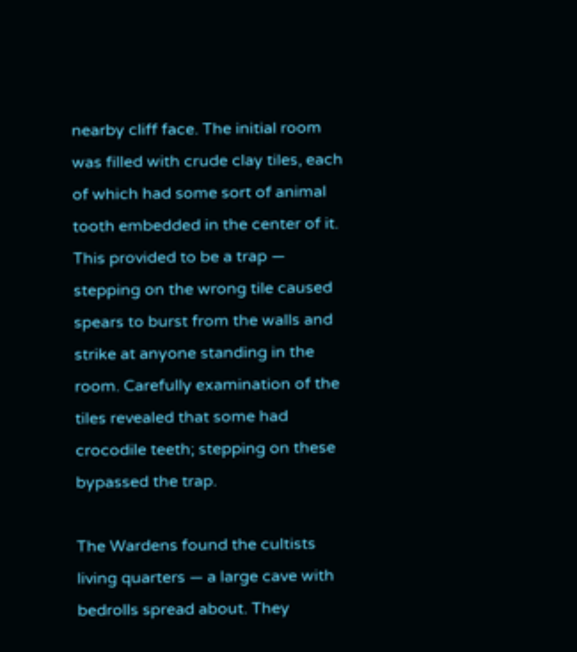nearby cliff face. The initial room was filled with crude clay tiles, each of which had some sort of animal tooth embedded in the center of it. This provided to be a trap — stepping on the wrong tile caused spears to burst from the walls and strike at anyone standing in the room. Carefully examination of the tiles revealed that some had crocodile teeth; stepping on these bypassed the trap.

The Wardens found the cultists living quarters — a large cave with bedrolls spread about. They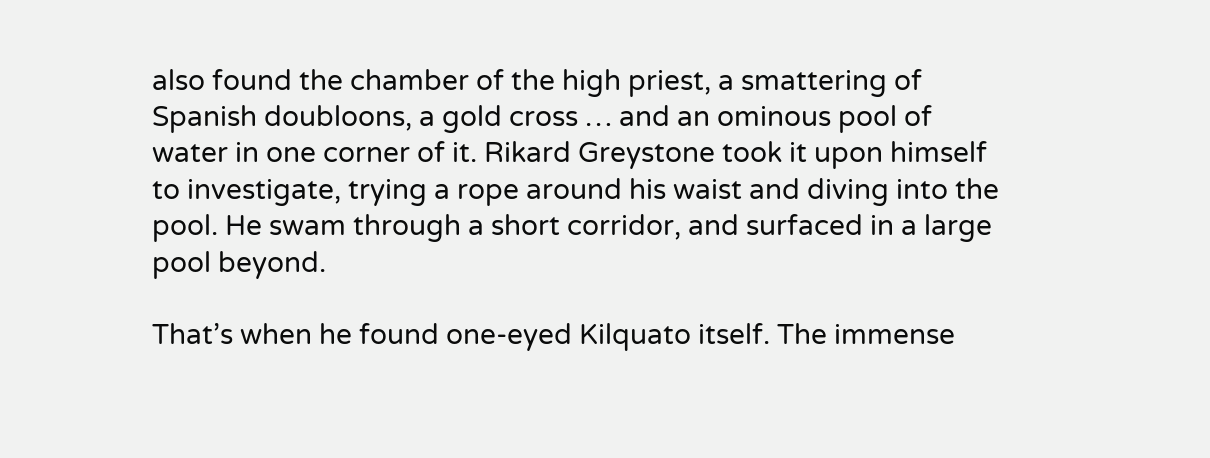also found the chamber of the high priest, a smattering of Spanish doubloons, a gold cross … and an ominous pool of water in one corner of it. Rikard Greystone took it upon himself to investigate, trying a rope around his waist and diving into the pool. He swam through a short corridor, and surfaced in a large pool beyond.

That’s when he found one-eyed Kilquato itself. The immense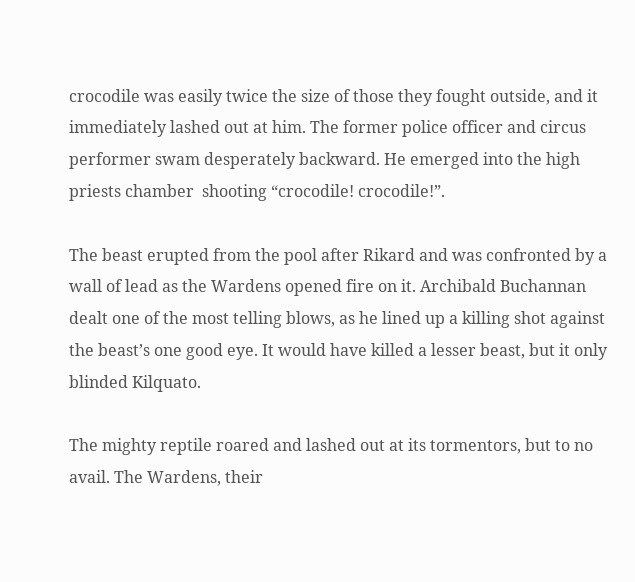crocodile was easily twice the size of those they fought outside, and it immediately lashed out at him. The former police officer and circus performer swam desperately backward. He emerged into the high priests chamber  shooting “crocodile! crocodile!”.

The beast erupted from the pool after Rikard and was confronted by a wall of lead as the Wardens opened fire on it. Archibald Buchannan dealt one of the most telling blows, as he lined up a killing shot against the beast’s one good eye. It would have killed a lesser beast, but it only blinded Kilquato.

The mighty reptile roared and lashed out at its tormentors, but to no avail. The Wardens, their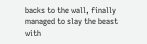backs to the wall, finally managed to slay the beast with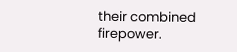their combined firepower.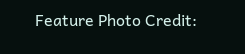Feature Photo Credit: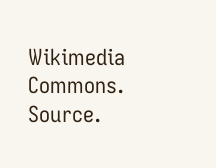Wikimedia Commons. Source.